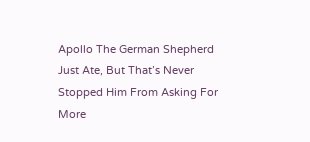Apollo The German Shepherd Just Ate, But That’s Never Stopped Him From Asking For More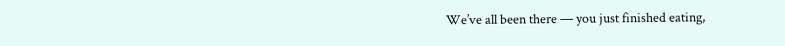We’ve all been there — you just finished eating,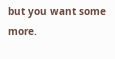but you want some more.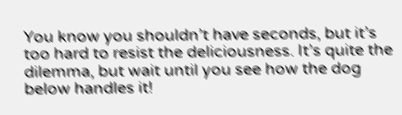You know you shouldn’t have seconds, but it’s too hard to resist the deliciousness. It’s quite the dilemma, but wait until you see how the dog below handles it!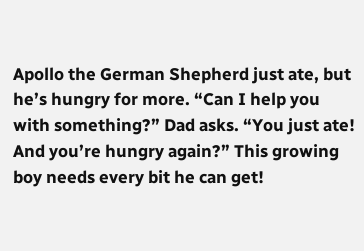Apollo the German Shepherd just ate, but he’s hungry for more. “Can I help you with something?” Dad asks. “You just ate! And you’re hungry again?” This growing boy needs every bit he can get!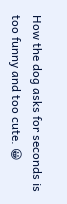How the dog asks for seconds is too funny and too cute. 😀